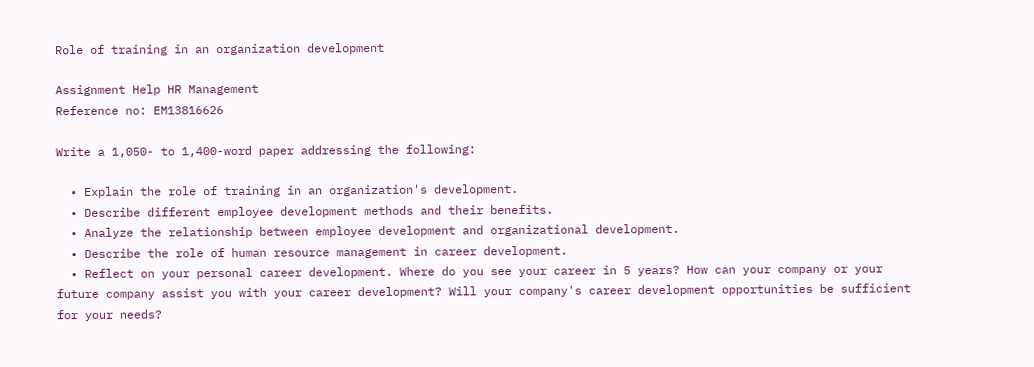Role of training in an organization development

Assignment Help HR Management
Reference no: EM13816626

Write a 1,050- to 1,400-word paper addressing the following:

  • Explain the role of training in an organization's development.
  • Describe different employee development methods and their benefits.
  • Analyze the relationship between employee development and organizational development.
  • Describe the role of human resource management in career development.
  • Reflect on your personal career development. Where do you see your career in 5 years? How can your company or your future company assist you with your career development? Will your company's career development opportunities be sufficient for your needs?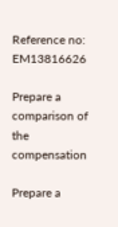Reference no: EM13816626

Prepare a comparison of the compensation

Prepare a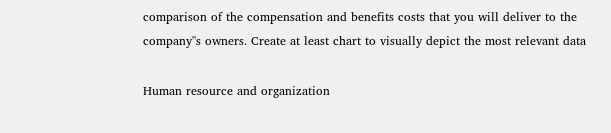comparison of the compensation and benefits costs that you will deliver to the company''s owners. Create at least chart to visually depict the most relevant data

Human resource and organization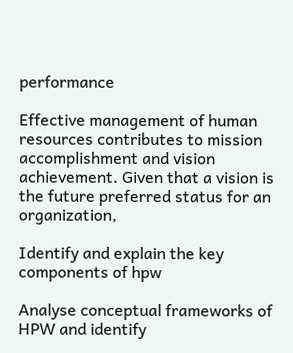performance

Effective management of human resources contributes to mission accomplishment and vision achievement. Given that a vision is the future preferred status for an organization,

Identify and explain the key components of hpw

Analyse conceptual frameworks of HPW and identify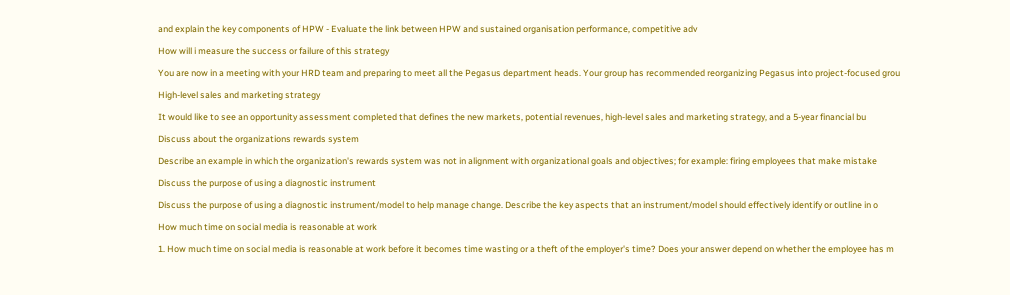and explain the key components of HPW - Evaluate the link between HPW and sustained organisation performance, competitive adv

How will i measure the success or failure of this strategy

You are now in a meeting with your HRD team and preparing to meet all the Pegasus department heads. Your group has recommended reorganizing Pegasus into project-focused grou

High-level sales and marketing strategy

It would like to see an opportunity assessment completed that defines the new markets, potential revenues, high-level sales and marketing strategy, and a 5-year financial bu

Discuss about the organizations rewards system

Describe an example in which the organization's rewards system was not in alignment with organizational goals and objectives; for example: firing employees that make mistake

Discuss the purpose of using a diagnostic instrument

Discuss the purpose of using a diagnostic instrument/model to help manage change. Describe the key aspects that an instrument/model should effectively identify or outline in o

How much time on social media is reasonable at work

1. How much time on social media is reasonable at work before it becomes time wasting or a theft of the employer's time? Does your answer depend on whether the employee has m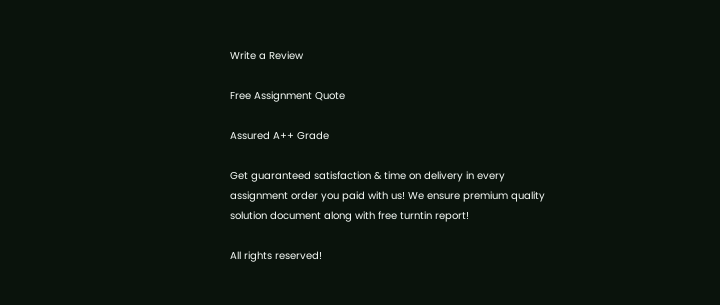Write a Review

Free Assignment Quote

Assured A++ Grade

Get guaranteed satisfaction & time on delivery in every assignment order you paid with us! We ensure premium quality solution document along with free turntin report!

All rights reserved!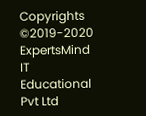Copyrights ©2019-2020 ExpertsMind IT Educational Pvt Ltd